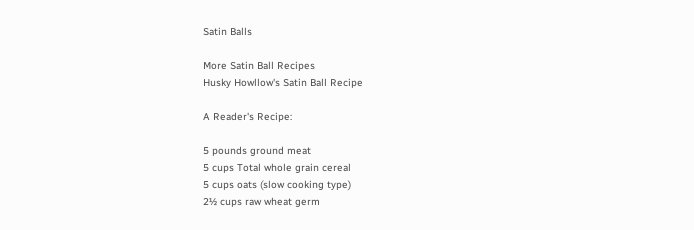Satin Balls

More Satin Ball Recipes
Husky Howllow's Satin Ball Recipe

A Reader's Recipe:

5 pounds ground meat
5 cups Total whole grain cereal
5 cups oats (slow cooking type)
2½ cups raw wheat germ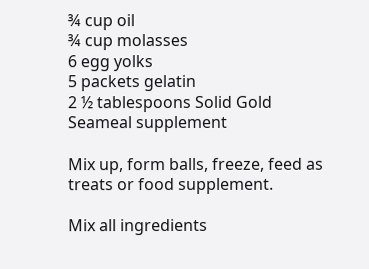¾ cup oil
¾ cup molasses
6 egg yolks
5 packets gelatin
2 ½ tablespoons Solid Gold Seameal supplement

Mix up, form balls, freeze, feed as treats or food supplement.

Mix all ingredients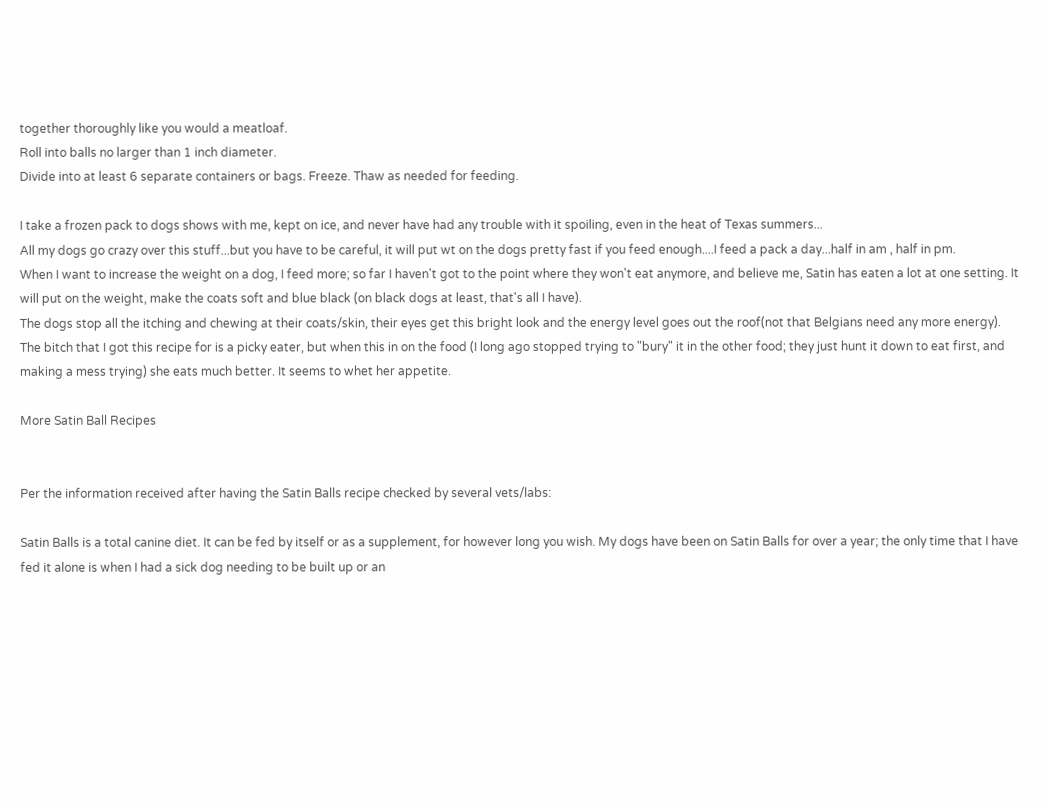together thoroughly like you would a meatloaf.
Roll into balls no larger than 1 inch diameter.
Divide into at least 6 separate containers or bags. Freeze. Thaw as needed for feeding.

I take a frozen pack to dogs shows with me, kept on ice, and never have had any trouble with it spoiling, even in the heat of Texas summers...
All my dogs go crazy over this stuff...but you have to be careful, it will put wt on the dogs pretty fast if you feed enough....I feed a pack a day...half in am , half in pm.
When I want to increase the weight on a dog, I feed more; so far I haven't got to the point where they won't eat anymore, and believe me, Satin has eaten a lot at one setting. It will put on the weight, make the coats soft and blue black (on black dogs at least, that's all I have).
The dogs stop all the itching and chewing at their coats/skin, their eyes get this bright look and the energy level goes out the roof(not that Belgians need any more energy).
The bitch that I got this recipe for is a picky eater, but when this in on the food (I long ago stopped trying to "bury" it in the other food; they just hunt it down to eat first, and making a mess trying) she eats much better. It seems to whet her appetite.

More Satin Ball Recipes


Per the information received after having the Satin Balls recipe checked by several vets/labs:

Satin Balls is a total canine diet. It can be fed by itself or as a supplement, for however long you wish. My dogs have been on Satin Balls for over a year; the only time that I have fed it alone is when I had a sick dog needing to be built up or an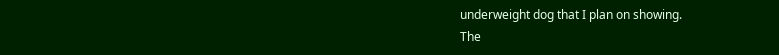underweight dog that I plan on showing.
The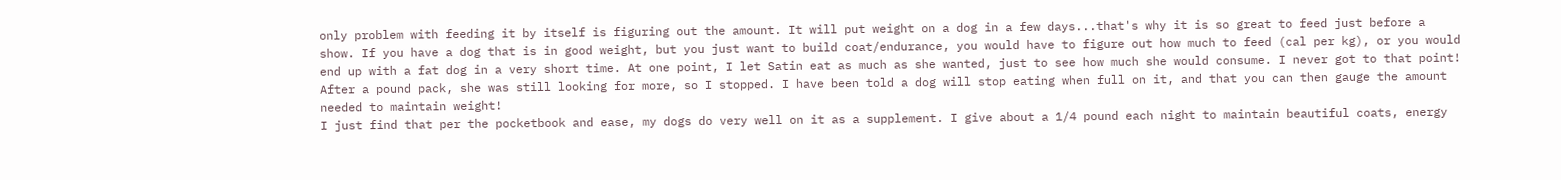only problem with feeding it by itself is figuring out the amount. It will put weight on a dog in a few days...that's why it is so great to feed just before a show. If you have a dog that is in good weight, but you just want to build coat/endurance, you would have to figure out how much to feed (cal per kg), or you would end up with a fat dog in a very short time. At one point, I let Satin eat as much as she wanted, just to see how much she would consume. I never got to that point! After a pound pack, she was still looking for more, so I stopped. I have been told a dog will stop eating when full on it, and that you can then gauge the amount needed to maintain weight!
I just find that per the pocketbook and ease, my dogs do very well on it as a supplement. I give about a 1/4 pound each night to maintain beautiful coats, energy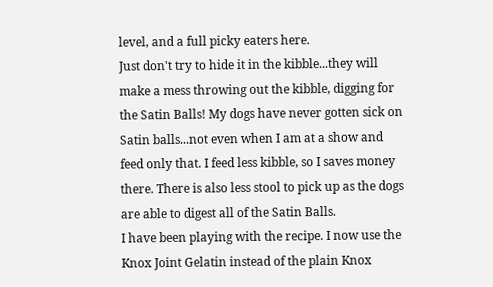level, and a full picky eaters here.
Just don't try to hide it in the kibble...they will make a mess throwing out the kibble, digging for the Satin Balls! My dogs have never gotten sick on Satin balls...not even when I am at a show and feed only that. I feed less kibble, so I saves money there. There is also less stool to pick up as the dogs are able to digest all of the Satin Balls.
I have been playing with the recipe. I now use the Knox Joint Gelatin instead of the plain Knox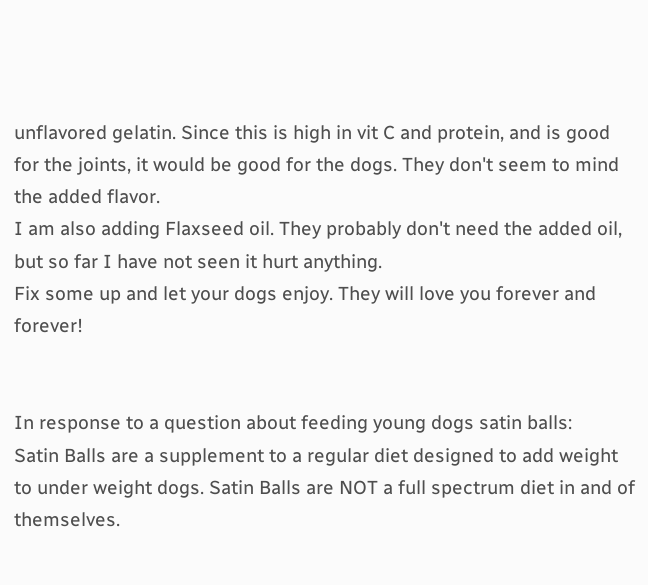unflavored gelatin. Since this is high in vit C and protein, and is good for the joints, it would be good for the dogs. They don't seem to mind the added flavor.
I am also adding Flaxseed oil. They probably don't need the added oil, but so far I have not seen it hurt anything.
Fix some up and let your dogs enjoy. They will love you forever and forever!


In response to a question about feeding young dogs satin balls:
Satin Balls are a supplement to a regular diet designed to add weight to under weight dogs. Satin Balls are NOT a full spectrum diet in and of themselves.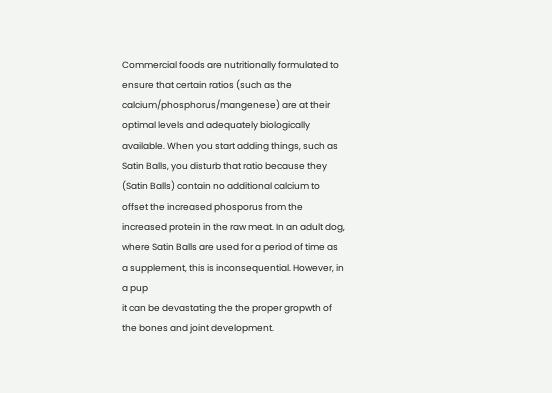Commercial foods are nutritionally formulated to ensure that certain ratios (such as the calcium/phosphorus/mangenese) are at their optimal levels and adequately biologically available. When you start adding things, such as Satin Balls, you disturb that ratio because they (Satin Balls) contain no additional calcium to offset the increased phosporus from the increased protein in the raw meat. In an adult dog, where Satin Balls are used for a period of time as a supplement, this is inconsequential. However, in a pup
it can be devastating the the proper gropwth of the bones and joint development.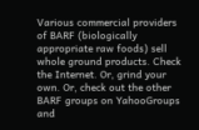Various commercial providers of BARF (biologically appropriate raw foods) sell whole ground products. Check the Internet. Or, grind your own. Or, check out the other BARF groups on YahooGroups and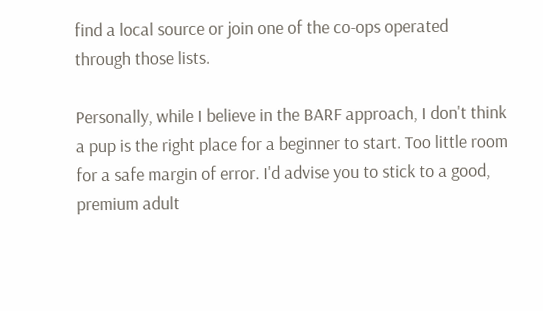find a local source or join one of the co-ops operated through those lists.

Personally, while I believe in the BARF approach, I don't think a pup is the right place for a beginner to start. Too little room for a safe margin of error. I'd advise you to stick to a good, premium adult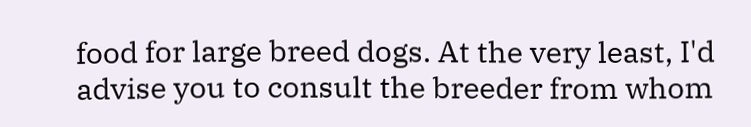food for large breed dogs. At the very least, I'd advise you to consult the breeder from whom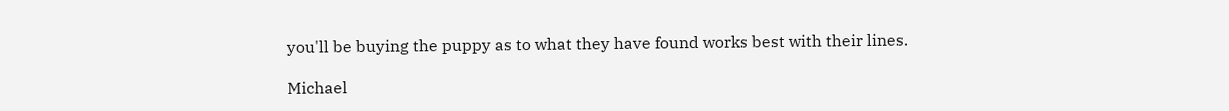you'll be buying the puppy as to what they have found works best with their lines.

Michael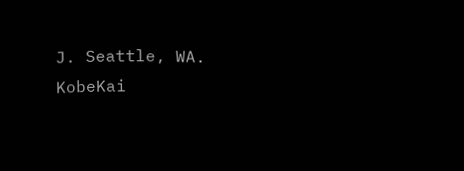J. Seattle, WA.
KobeKai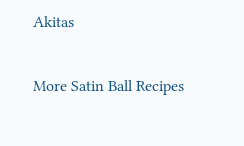Akitas

More Satin Ball Recipes